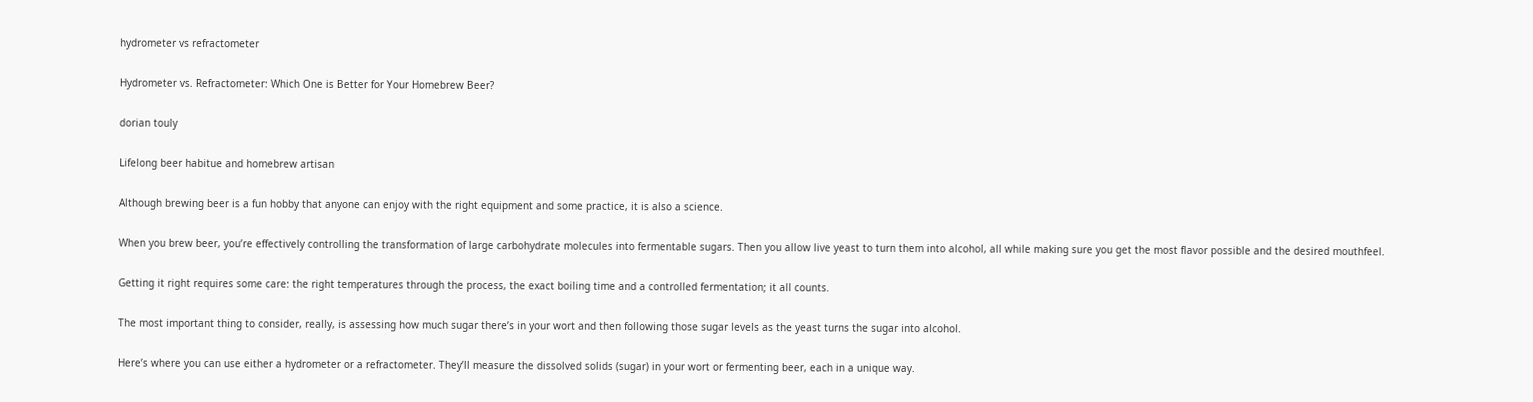hydrometer vs refractometer

Hydrometer vs. Refractometer: Which One is Better for Your Homebrew Beer?

dorian touly

Lifelong beer habitue and homebrew artisan

Although brewing beer is a fun hobby that anyone can enjoy with the right equipment and some practice, it is also a science.

When you brew beer, you’re effectively controlling the transformation of large carbohydrate molecules into fermentable sugars. Then you allow live yeast to turn them into alcohol, all while making sure you get the most flavor possible and the desired mouthfeel.

Getting it right requires some care: the right temperatures through the process, the exact boiling time and a controlled fermentation; it all counts.

The most important thing to consider, really, is assessing how much sugar there’s in your wort and then following those sugar levels as the yeast turns the sugar into alcohol.

Here’s where you can use either a hydrometer or a refractometer. They’ll measure the dissolved solids (sugar) in your wort or fermenting beer, each in a unique way.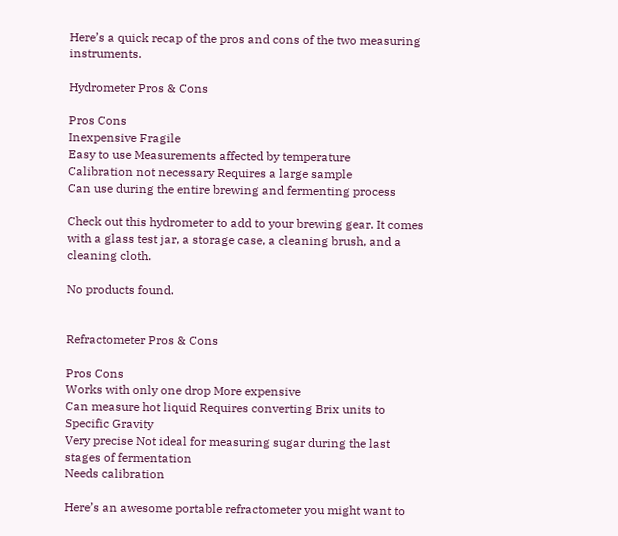Here’s a quick recap of the pros and cons of the two measuring instruments.

Hydrometer Pros & Cons

Pros Cons
Inexpensive Fragile
Easy to use Measurements affected by temperature
Calibration not necessary Requires a large sample
Can use during the entire brewing and fermenting process

Check out this hydrometer to add to your brewing gear. It comes with a glass test jar, a storage case, a cleaning brush, and a cleaning cloth.

No products found.


Refractometer Pros & Cons

Pros Cons
Works with only one drop More expensive
Can measure hot liquid Requires converting Brix units to Specific Gravity
Very precise Not ideal for measuring sugar during the last stages of fermentation
Needs calibration

Here’s an awesome portable refractometer you might want to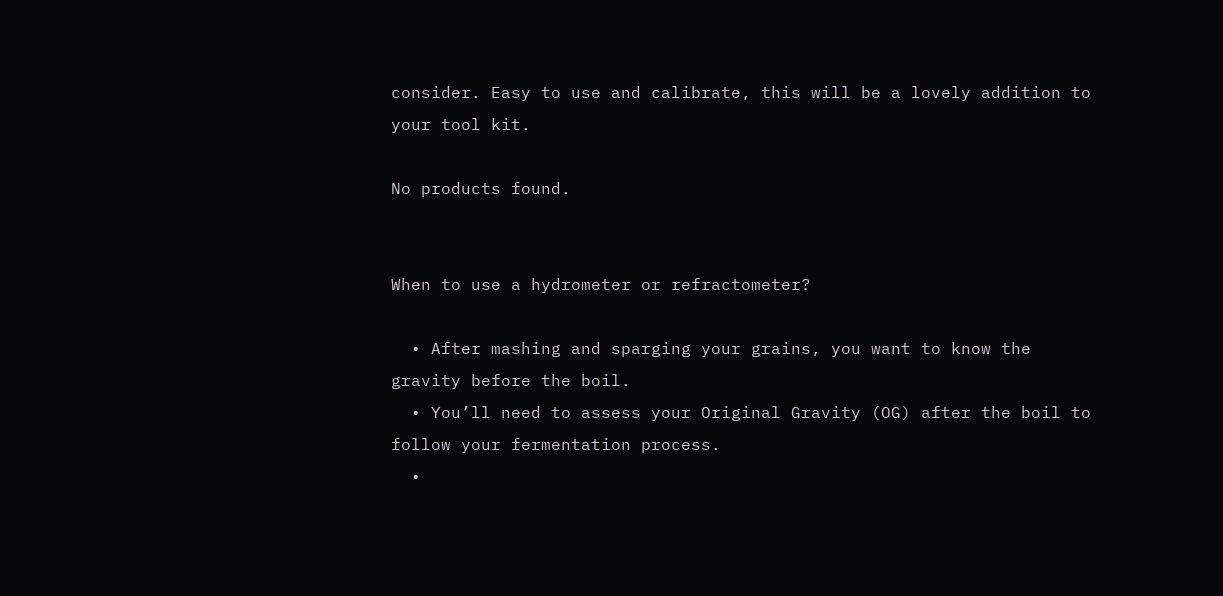consider. Easy to use and calibrate, this will be a lovely addition to your tool kit.

No products found.


When to use a hydrometer or refractometer?

  • After mashing and sparging your grains, you want to know the gravity before the boil.
  • You’ll need to assess your Original Gravity (OG) after the boil to follow your fermentation process.
  •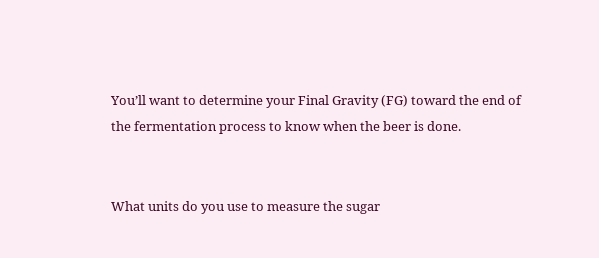You’ll want to determine your Final Gravity (FG) toward the end of the fermentation process to know when the beer is done.


What units do you use to measure the sugar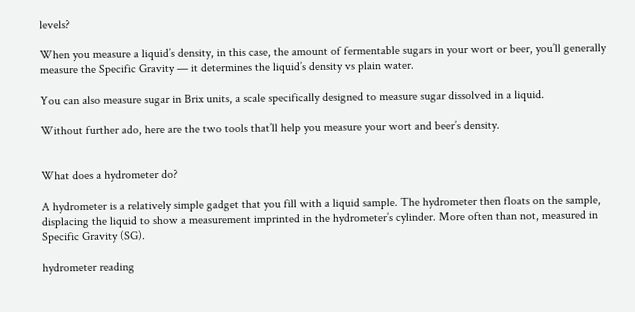levels?

When you measure a liquid’s density, in this case, the amount of fermentable sugars in your wort or beer, you’ll generally measure the Specific Gravity — it determines the liquid’s density vs plain water.

You can also measure sugar in Brix units, a scale specifically designed to measure sugar dissolved in a liquid.

Without further ado, here are the two tools that’ll help you measure your wort and beer’s density.


What does a hydrometer do?

A hydrometer is a relatively simple gadget that you fill with a liquid sample. The hydrometer then floats on the sample, displacing the liquid to show a measurement imprinted in the hydrometer’s cylinder. More often than not, measured in Specific Gravity (SG).

hydrometer reading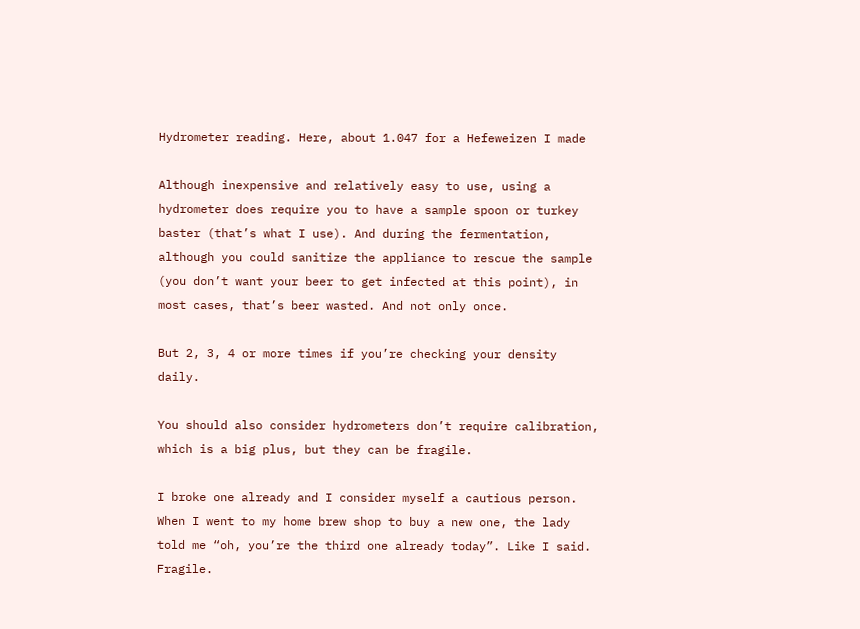Hydrometer reading. Here, about 1.047 for a Hefeweizen I made

Although inexpensive and relatively easy to use, using a hydrometer does require you to have a sample spoon or turkey baster (that’s what I use). And during the fermentation, although you could sanitize the appliance to rescue the sample (you don’t want your beer to get infected at this point), in most cases, that’s beer wasted. And not only once.

But 2, 3, 4 or more times if you’re checking your density daily.

You should also consider hydrometers don’t require calibration, which is a big plus, but they can be fragile.

I broke one already and I consider myself a cautious person. When I went to my home brew shop to buy a new one, the lady told me “oh, you’re the third one already today”. Like I said. Fragile.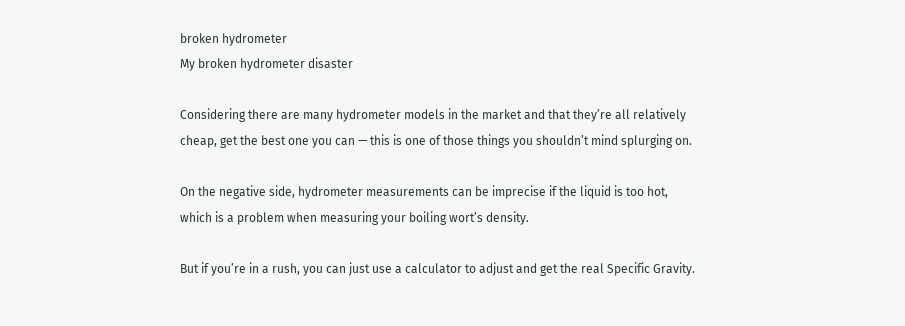broken hydrometer
My broken hydrometer disaster

Considering there are many hydrometer models in the market and that they’re all relatively cheap, get the best one you can — this is one of those things you shouldn’t mind splurging on.

On the negative side, hydrometer measurements can be imprecise if the liquid is too hot, which is a problem when measuring your boiling wort’s density.

But if you’re in a rush, you can just use a calculator to adjust and get the real Specific Gravity.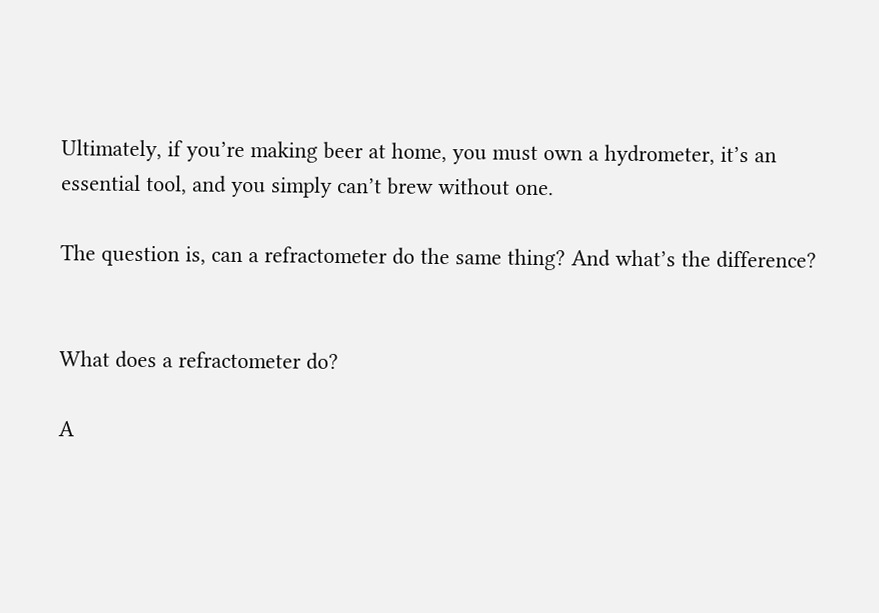Ultimately, if you’re making beer at home, you must own a hydrometer, it’s an essential tool, and you simply can’t brew without one.

The question is, can a refractometer do the same thing? And what’s the difference?


What does a refractometer do?

A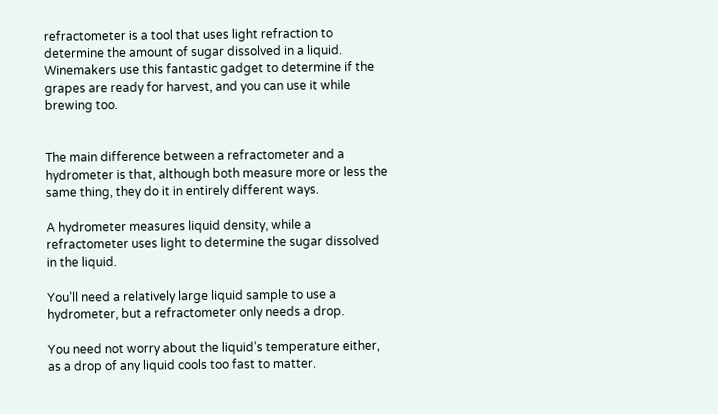refractometer is a tool that uses light refraction to determine the amount of sugar dissolved in a liquid. Winemakers use this fantastic gadget to determine if the grapes are ready for harvest, and you can use it while brewing too.


The main difference between a refractometer and a hydrometer is that, although both measure more or less the same thing, they do it in entirely different ways.

A hydrometer measures liquid density, while a refractometer uses light to determine the sugar dissolved in the liquid.

You’ll need a relatively large liquid sample to use a hydrometer, but a refractometer only needs a drop.

You need not worry about the liquid’s temperature either, as a drop of any liquid cools too fast to matter.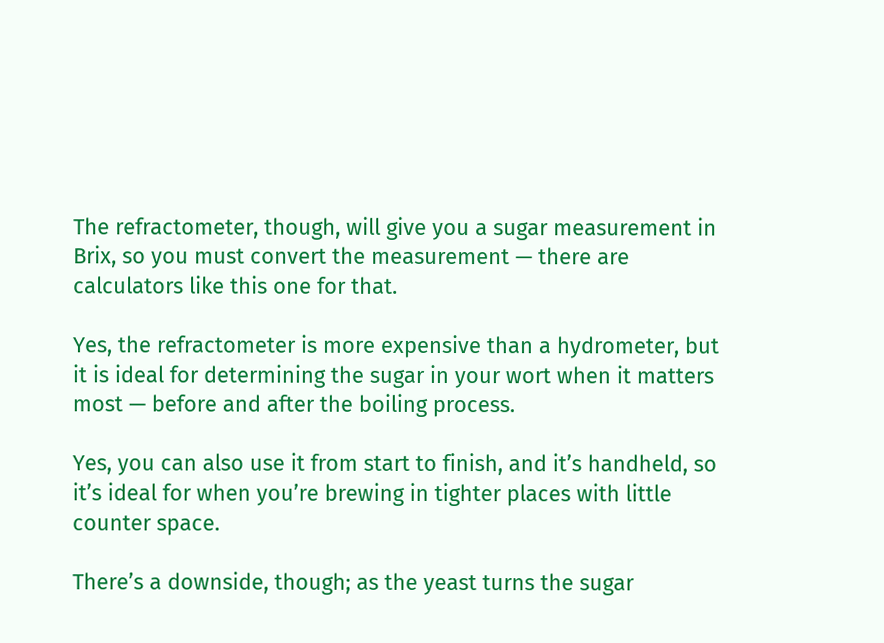The refractometer, though, will give you a sugar measurement in Brix, so you must convert the measurement — there are calculators like this one for that.

Yes, the refractometer is more expensive than a hydrometer, but it is ideal for determining the sugar in your wort when it matters most — before and after the boiling process.

Yes, you can also use it from start to finish, and it’s handheld, so it’s ideal for when you’re brewing in tighter places with little counter space.

There’s a downside, though; as the yeast turns the sugar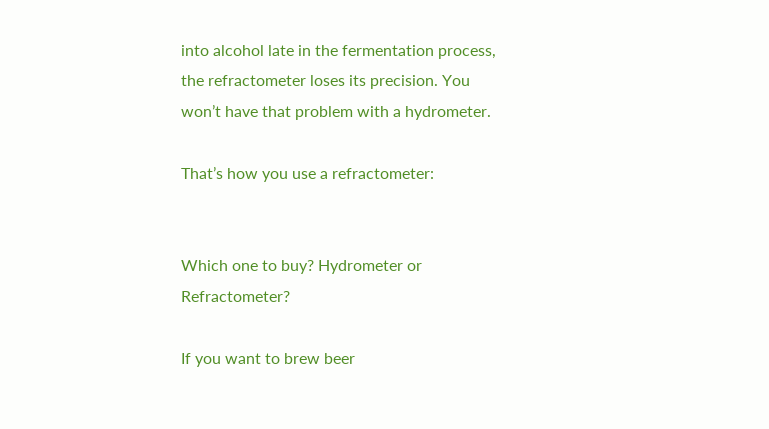into alcohol late in the fermentation process, the refractometer loses its precision. You won’t have that problem with a hydrometer.

That’s how you use a refractometer:


Which one to buy? Hydrometer or Refractometer?

If you want to brew beer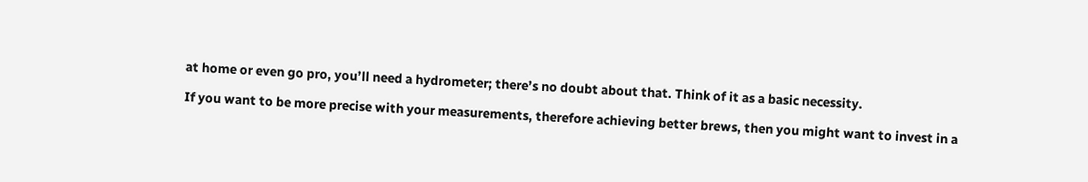at home or even go pro, you’ll need a hydrometer; there’s no doubt about that. Think of it as a basic necessity.

If you want to be more precise with your measurements, therefore achieving better brews, then you might want to invest in a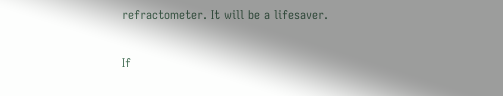refractometer. It will be a lifesaver.

If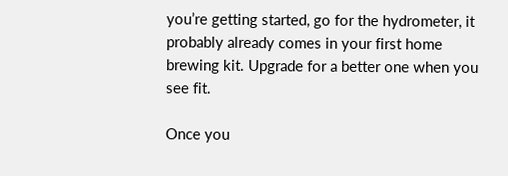you’re getting started, go for the hydrometer, it probably already comes in your first home brewing kit. Upgrade for a better one when you see fit.

Once you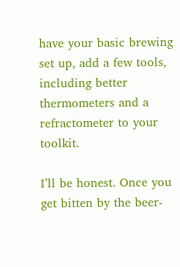have your basic brewing set up, add a few tools, including better thermometers and a refractometer to your toolkit.

I’ll be honest. Once you get bitten by the beer-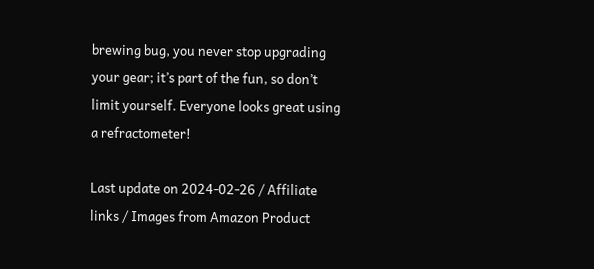brewing bug, you never stop upgrading your gear; it’s part of the fun, so don’t limit yourself. Everyone looks great using a refractometer!

Last update on 2024-02-26 / Affiliate links / Images from Amazon Product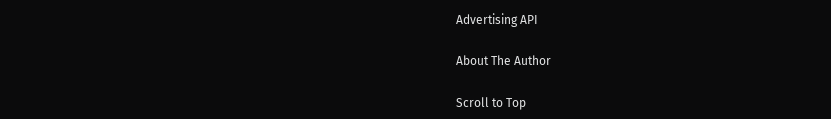Advertising API

About The Author

Scroll to Top